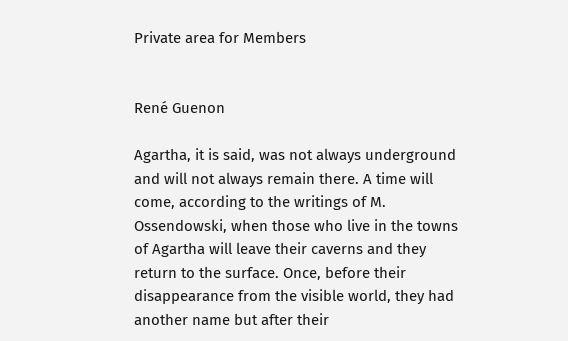Private area for Members


René Guenon

Agartha, it is said, was not always underground and will not always remain there. A time will come, according to the writings of M. Ossendowski, when those who live in the towns of Agartha will leave their caverns and they return to the surface. Once, before their disappearance from the visible world, they had another name but after their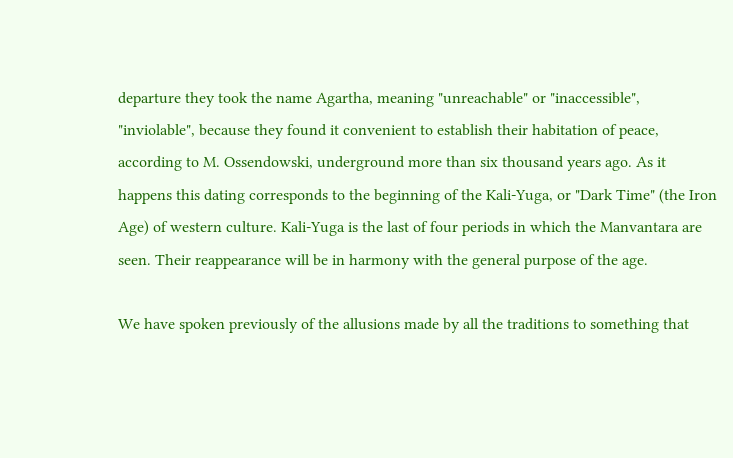departure they took the name Agartha, meaning "unreachable" or "inaccessible", "inviolable", because they found it convenient to establish their habitation of peace, according to M. Ossendowski, underground more than six thousand years ago. As it happens this dating corresponds to the beginning of the Kali-Yuga, or "Dark Time" (the Iron Age) of western culture. Kali-Yuga is the last of four periods in which the Manvantara are seen. Their reappearance will be in harmony with the general purpose of the age.

We have spoken previously of the allusions made by all the traditions to something that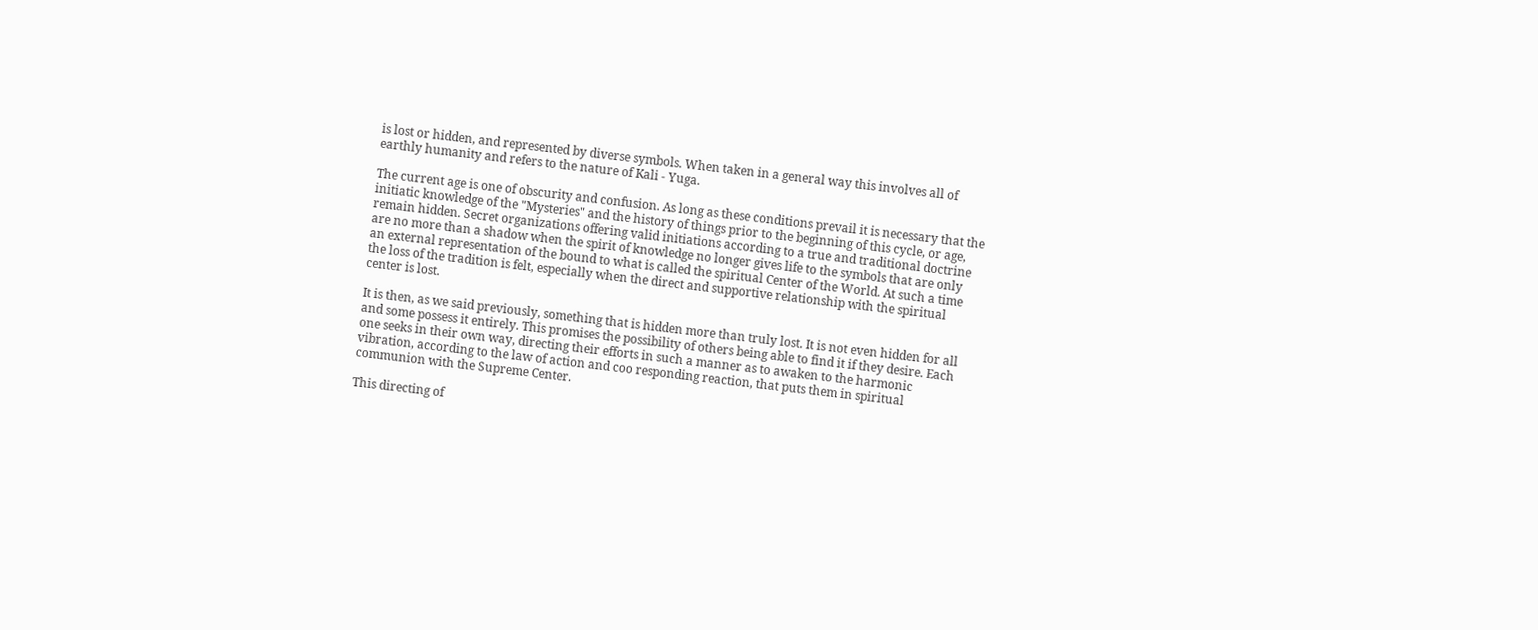is lost or hidden, and represented by diverse symbols. When taken in a general way this involves all of earthly humanity and refers to the nature of Kali - Yuga.

The current age is one of obscurity and confusion. As long as these conditions prevail it is necessary that the initiatic knowledge of the "Mysteries" and the history of things prior to the beginning of this cycle, or age, remain hidden. Secret organizations offering valid initiations according to a true and traditional doctrine are no more than a shadow when the spirit of knowledge no longer gives life to the symbols that are only an external representation of the bound to what is called the spiritual Center of the World. At such a time the loss of the tradition is felt, especially when the direct and supportive relationship with the spiritual center is lost.

It is then, as we said previously, something that is hidden more than truly lost. It is not even hidden for all and some possess it entirely. This promises the possibility of others being able to find it if they desire. Each one seeks in their own way, directing their efforts in such a manner as to awaken to the harmonic vibration, according to the law of action and coo responding reaction, that puts them in spiritual communion with the Supreme Center.

This directing of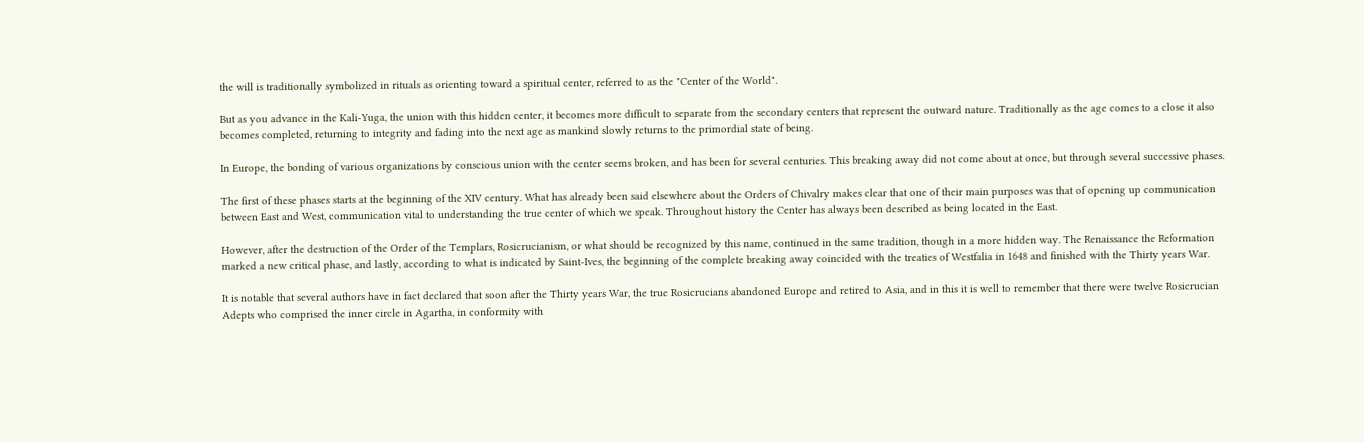the will is traditionally symbolized in rituals as orienting toward a spiritual center, referred to as the "Center of the World".

But as you advance in the Kali-Yuga, the union with this hidden center, it becomes more difficult to separate from the secondary centers that represent the outward nature. Traditionally as the age comes to a close it also becomes completed, returning to integrity and fading into the next age as mankind slowly returns to the primordial state of being.

In Europe, the bonding of various organizations by conscious union with the center seems broken, and has been for several centuries. This breaking away did not come about at once, but through several successive phases.

The first of these phases starts at the beginning of the XIV century. What has already been said elsewhere about the Orders of Chivalry makes clear that one of their main purposes was that of opening up communication between East and West, communication vital to understanding the true center of which we speak. Throughout history the Center has always been described as being located in the East.

However, after the destruction of the Order of the Templars, Rosicrucianism, or what should be recognized by this name, continued in the same tradition, though in a more hidden way. The Renaissance the Reformation marked a new critical phase, and lastly, according to what is indicated by Saint-Ives, the beginning of the complete breaking away coincided with the treaties of Westfalia in 1648 and finished with the Thirty years War.

It is notable that several authors have in fact declared that soon after the Thirty years War, the true Rosicrucians abandoned Europe and retired to Asia, and in this it is well to remember that there were twelve Rosicrucian Adepts who comprised the inner circle in Agartha, in conformity with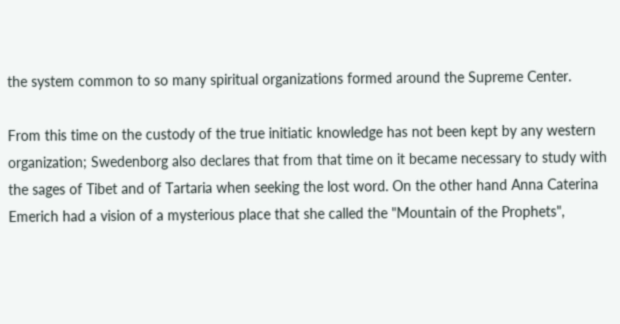the system common to so many spiritual organizations formed around the Supreme Center.

From this time on the custody of the true initiatic knowledge has not been kept by any western organization; Swedenborg also declares that from that time on it became necessary to study with the sages of Tibet and of Tartaria when seeking the lost word. On the other hand Anna Caterina Emerich had a vision of a mysterious place that she called the "Mountain of the Prophets",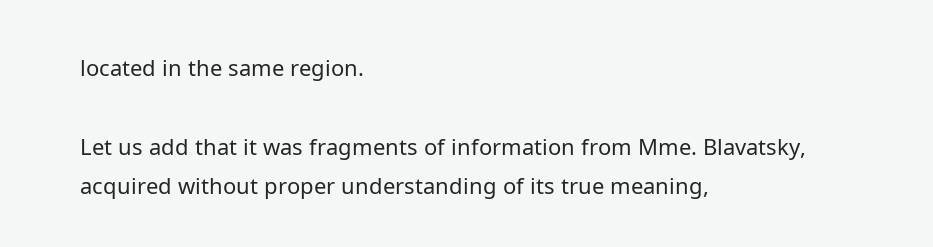located in the same region.

Let us add that it was fragments of information from Mme. Blavatsky, acquired without proper understanding of its true meaning,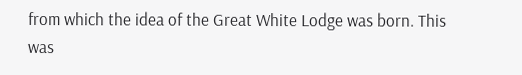from which the idea of the Great White Lodge was born. This was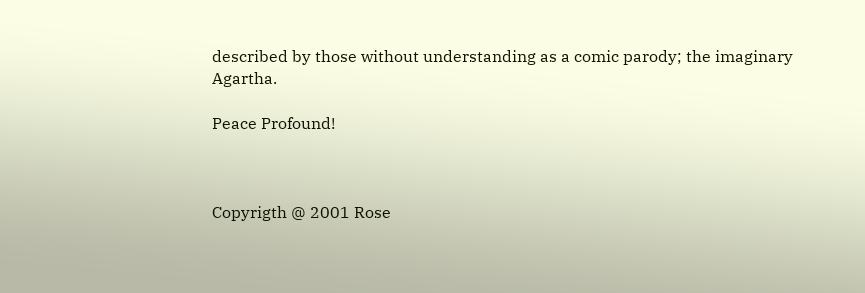described by those without understanding as a comic parody; the imaginary Agartha.

Peace Profound!



Copyrigth @ 2001 Rose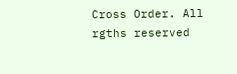Cross Order. All rgths reserved